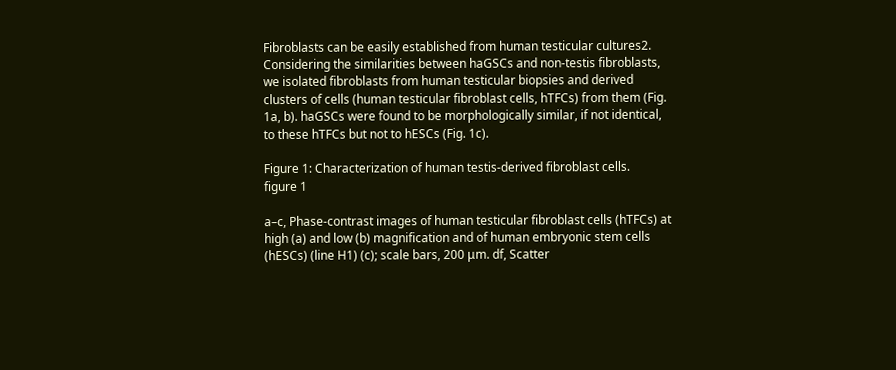Fibroblasts can be easily established from human testicular cultures2. Considering the similarities between haGSCs and non-testis fibroblasts, we isolated fibroblasts from human testicular biopsies and derived clusters of cells (human testicular fibroblast cells, hTFCs) from them (Fig. 1a, b). haGSCs were found to be morphologically similar, if not identical, to these hTFCs but not to hESCs (Fig. 1c).

Figure 1: Characterization of human testis-derived fibroblast cells.
figure 1

a–c, Phase-contrast images of human testicular fibroblast cells (hTFCs) at high (a) and low (b) magnification and of human embryonic stem cells (hESCs) (line H1) (c); scale bars, 200 μm. df, Scatter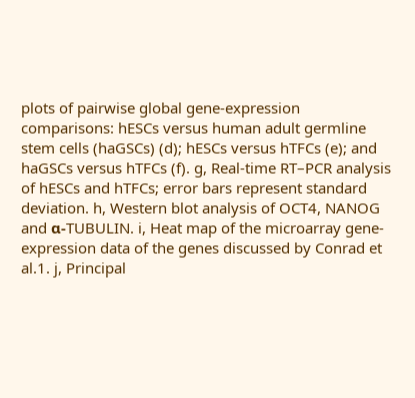plots of pairwise global gene-expression comparisons: hESCs versus human adult germline stem cells (haGSCs) (d); hESCs versus hTFCs (e); and haGSCs versus hTFCs (f). g, Real-time RT–PCR analysis of hESCs and hTFCs; error bars represent standard deviation. h, Western blot analysis of OCT4, NANOG and α-TUBULIN. i, Heat map of the microarray gene-expression data of the genes discussed by Conrad et al.1. j, Principal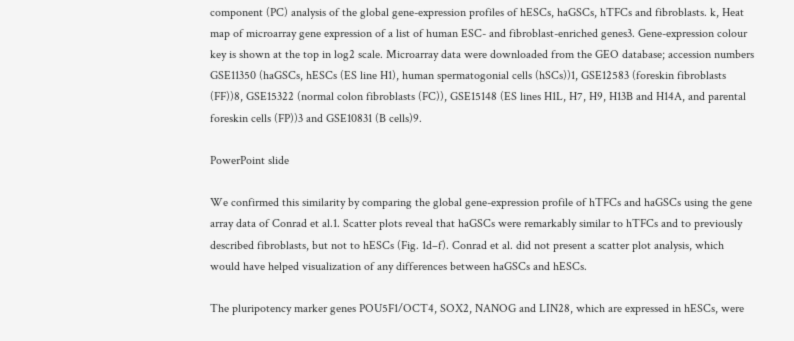component (PC) analysis of the global gene-expression profiles of hESCs, haGSCs, hTFCs and fibroblasts. k, Heat map of microarray gene expression of a list of human ESC- and fibroblast-enriched genes3. Gene-expression colour key is shown at the top in log2 scale. Microarray data were downloaded from the GEO database; accession numbers GSE11350 (haGSCs, hESCs (ES line H1), human spermatogonial cells (hSCs))1, GSE12583 (foreskin fibroblasts (FF))8, GSE15322 (normal colon fibroblasts (FC)), GSE15148 (ES lines H1L, H7, H9, H13B and H14A, and parental foreskin cells (FP))3 and GSE10831 (B cells)9.

PowerPoint slide

We confirmed this similarity by comparing the global gene-expression profile of hTFCs and haGSCs using the gene array data of Conrad et al.1. Scatter plots reveal that haGSCs were remarkably similar to hTFCs and to previously described fibroblasts, but not to hESCs (Fig. 1d–f). Conrad et al. did not present a scatter plot analysis, which would have helped visualization of any differences between haGSCs and hESCs.

The pluripotency marker genes POU5F1/OCT4, SOX2, NANOG and LIN28, which are expressed in hESCs, were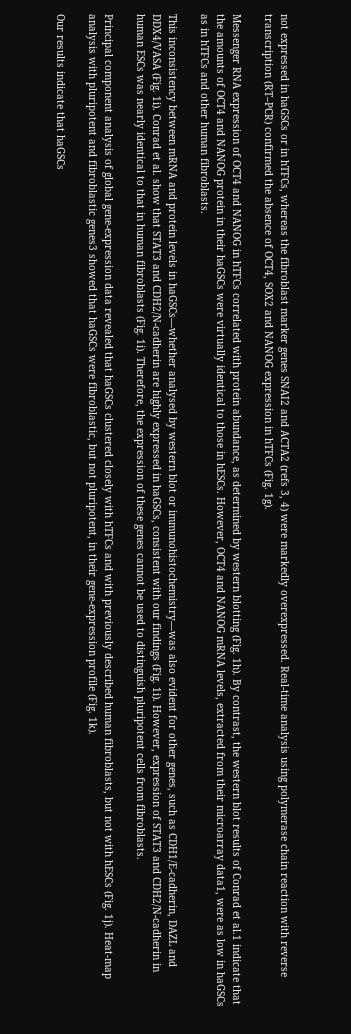not expressed in haGSCs or in hTFCs, whereas the fibroblast marker genes SNAI2 and ACTA2 (refs 3, 4) were markedly overexpressed. Real-time analysis using polymerase chain reaction with reverse transcription (RT–PCR) confirmed the absence of OCT4, SOX2 and NANOG expression in hTFCs (Fig. 1g).

Messenger RNA expression of OCT4 and NANOG in hTFCs correlated with protein abundance, as determined by western blotting (Fig. 1h). By contrast, the western blot results of Conrad et al.1 indicate that the amounts of OCT4 and NANOG protein in their haGSCs were virtually identical to those in hESCs. However, OCT4 and NANOG mRNA levels, extracted from their microarray data1, were as low in haGSCs as in hTFCs and other human fibroblasts.

This inconsistency between mRNA and protein levels in haGSCs—whether analysed by western blot or immunohistochemistry—was also evident for other genes, such as CDH1/E-cadherin, DAZL and DDX4/VASA (Fig. 1i). Conrad et al. show that STAT3 and CDH2/N-cadherin are highly expressed in haGSCs, consistent with our findings (Fig. 1i). However, expression of STAT3 and CDH2/N-cadherin in human ESCs was nearly identical to that in human fibroblasts (Fig. 1i). Therefore, the expression of these genes cannot be used to distinguish pluripotent cells from fibroblasts.

Principal component analysis of global gene-expression data revealed that haGSCs clustered closely with hTFCs and with previously described human fibroblasts, but not with hESCs (Fig. 1j). Heat-map analysis with pluripotent and fibroblastic genes3 showed that haGSCs were fibroblastic, but not pluripotent, in their gene-expression profile (Fig. 1k).

Our results indicate that haGSCs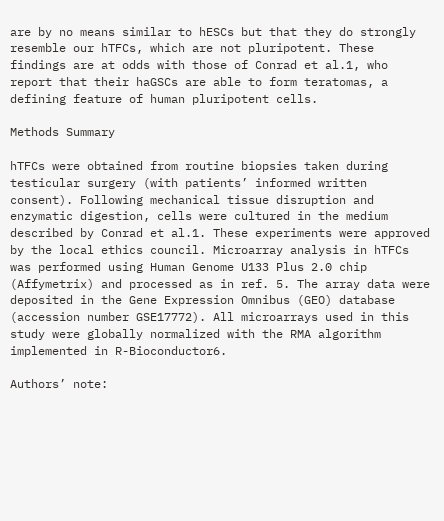are by no means similar to hESCs but that they do strongly resemble our hTFCs, which are not pluripotent. These findings are at odds with those of Conrad et al.1, who report that their haGSCs are able to form teratomas, a defining feature of human pluripotent cells.

Methods Summary

hTFCs were obtained from routine biopsies taken during testicular surgery (with patients’ informed written consent). Following mechanical tissue disruption and enzymatic digestion, cells were cultured in the medium described by Conrad et al.1. These experiments were approved by the local ethics council. Microarray analysis in hTFCs was performed using Human Genome U133 Plus 2.0 chip (Affymetrix) and processed as in ref. 5. The array data were deposited in the Gene Expression Omnibus (GEO) database (accession number GSE17772). All microarrays used in this study were globally normalized with the RMA algorithm implemented in R-Bioconductor6.

Authors’ note: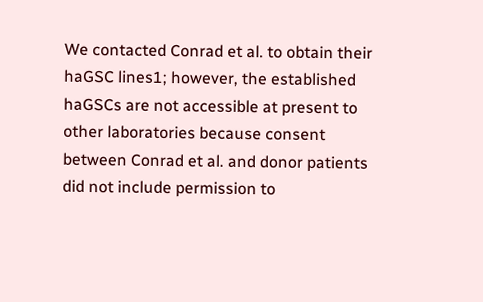We contacted Conrad et al. to obtain their haGSC lines1; however, the established haGSCs are not accessible at present to other laboratories because consent between Conrad et al. and donor patients did not include permission to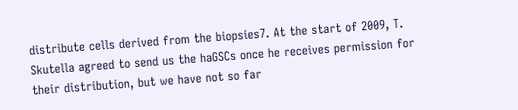distribute cells derived from the biopsies7. At the start of 2009, T. Skutella agreed to send us the haGSCs once he receives permission for their distribution, but we have not so far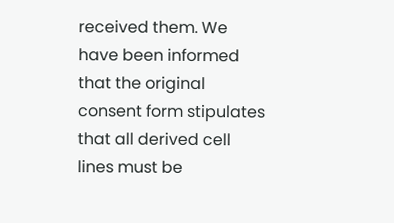received them. We have been informed that the original consent form stipulates that all derived cell lines must be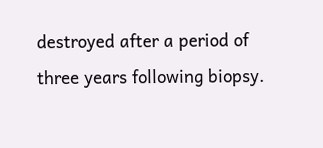destroyed after a period of three years following biopsy.